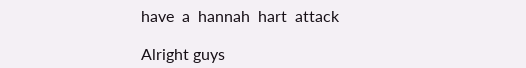have  a  hannah  hart  attack

Alright guys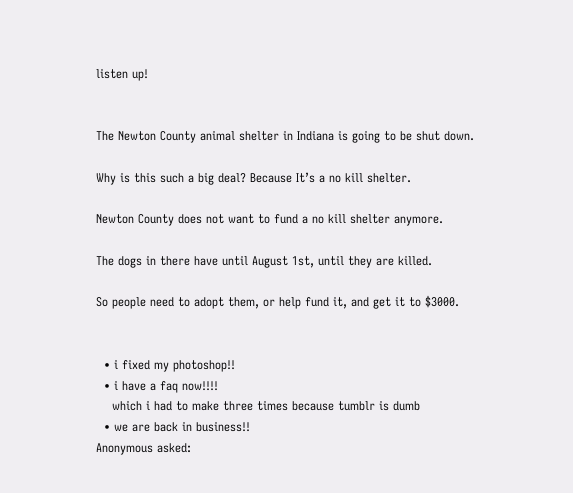listen up!


The Newton County animal shelter in Indiana is going to be shut down.

Why is this such a big deal? Because It’s a no kill shelter.

Newton County does not want to fund a no kill shelter anymore.

The dogs in there have until August 1st, until they are killed.

So people need to adopt them, or help fund it, and get it to $3000.


  • i fixed my photoshop!!
  • i have a faq now!!!!
    which i had to make three times because tumblr is dumb
  • we are back in business!!
Anonymous asked: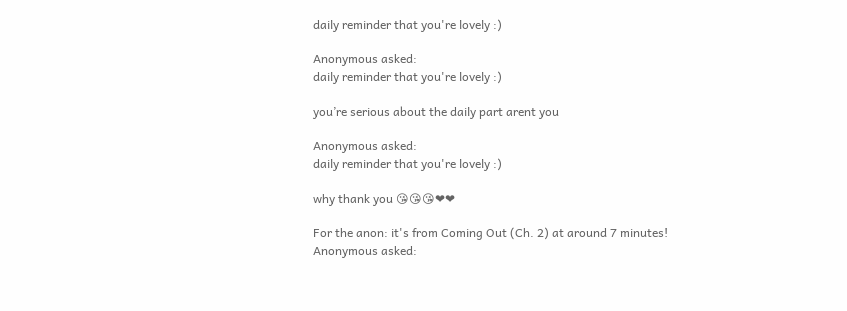daily reminder that you're lovely :)

Anonymous asked:
daily reminder that you're lovely :)

you’re serious about the daily part arent you

Anonymous asked:
daily reminder that you're lovely :)

why thank you 😘😘😘❤❤

For the anon: it's from Coming Out (Ch. 2) at around 7 minutes!
Anonymous asked: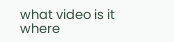what video is it where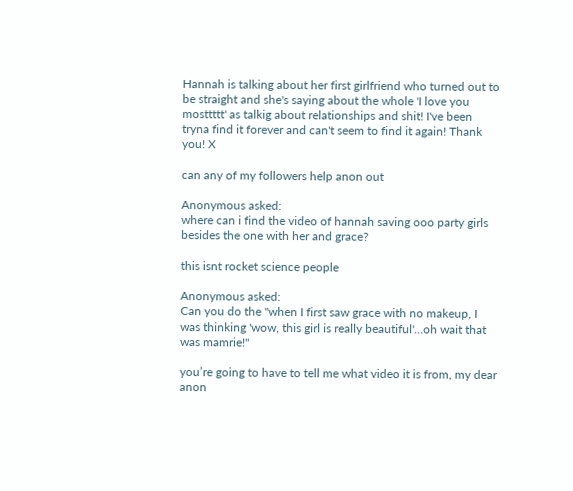Hannah is talking about her first girlfriend who turned out to be straight and she's saying about the whole 'I love you mosttttt' as talkig about relationships and shit! I've been tryna find it forever and can't seem to find it again! Thank you! X

can any of my followers help anon out

Anonymous asked:
where can i find the video of hannah saving ooo party girls besides the one with her and grace?

this isnt rocket science people

Anonymous asked:
Can you do the "when I first saw grace with no makeup, I was thinking 'wow, this girl is really beautiful'...oh wait that was mamrie!"

you’re going to have to tell me what video it is from, my dear anon